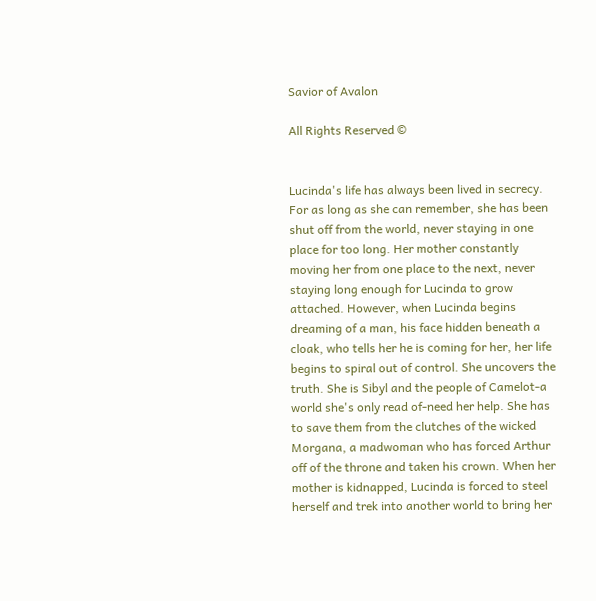Savior of Avalon

All Rights Reserved ©


Lucinda's life has always been lived in secrecy. For as long as she can remember, she has been shut off from the world, never staying in one place for too long. Her mother constantly moving her from one place to the next, never staying long enough for Lucinda to grow attached. However, when Lucinda begins dreaming of a man, his face hidden beneath a cloak, who tells her he is coming for her, her life begins to spiral out of control. She uncovers the truth. She is Sibyl and the people of Camelot-a world she's only read of-need her help. She has to save them from the clutches of the wicked Morgana, a madwoman who has forced Arthur off of the throne and taken his crown. When her mother is kidnapped, Lucinda is forced to steel herself and trek into another world to bring her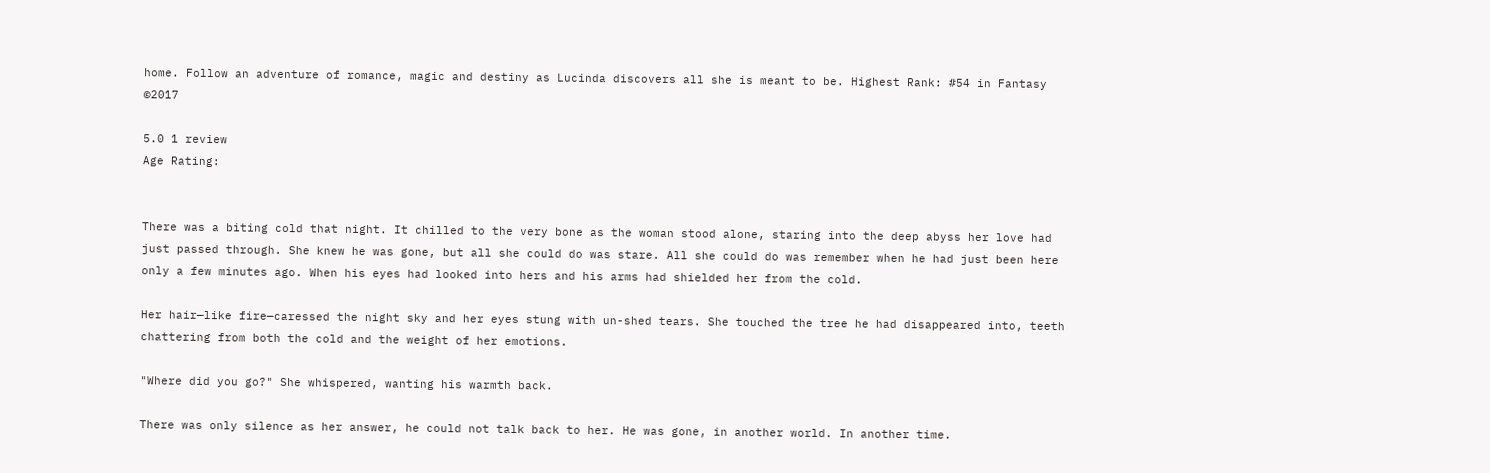home. Follow an adventure of romance, magic and destiny as Lucinda discovers all she is meant to be. Highest Rank: #54 in Fantasy ©2017

5.0 1 review
Age Rating:


There was a biting cold that night. It chilled to the very bone as the woman stood alone, staring into the deep abyss her love had just passed through. She knew he was gone, but all she could do was stare. All she could do was remember when he had just been here only a few minutes ago. When his eyes had looked into hers and his arms had shielded her from the cold.

Her hair—like fire—caressed the night sky and her eyes stung with un-shed tears. She touched the tree he had disappeared into, teeth chattering from both the cold and the weight of her emotions.

"Where did you go?" She whispered, wanting his warmth back.

There was only silence as her answer, he could not talk back to her. He was gone, in another world. In another time.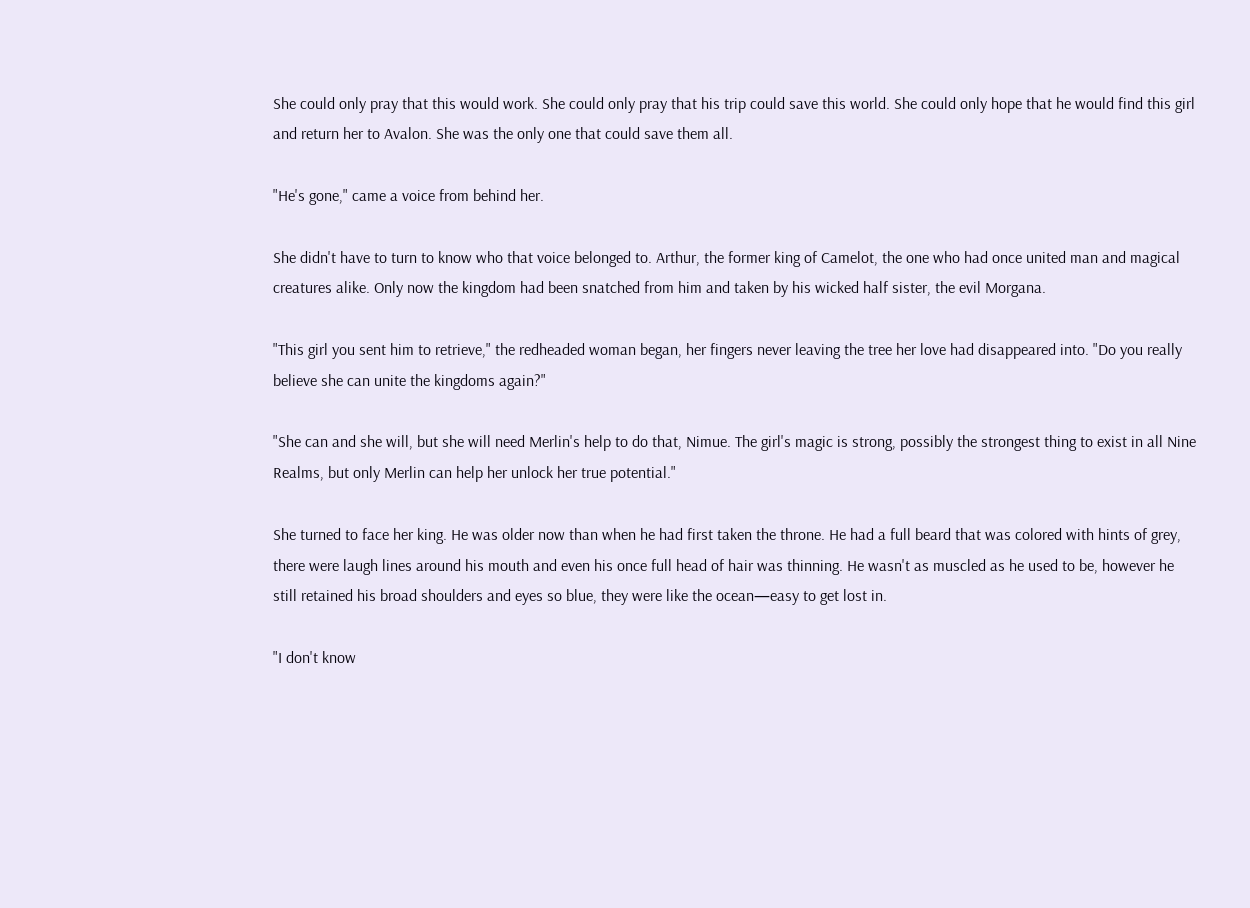She could only pray that this would work. She could only pray that his trip could save this world. She could only hope that he would find this girl and return her to Avalon. She was the only one that could save them all.

"He's gone," came a voice from behind her.

She didn't have to turn to know who that voice belonged to. Arthur, the former king of Camelot, the one who had once united man and magical creatures alike. Only now the kingdom had been snatched from him and taken by his wicked half sister, the evil Morgana.

"This girl you sent him to retrieve," the redheaded woman began, her fingers never leaving the tree her love had disappeared into. "Do you really believe she can unite the kingdoms again?"

"She can and she will, but she will need Merlin's help to do that, Nimue. The girl's magic is strong, possibly the strongest thing to exist in all Nine Realms, but only Merlin can help her unlock her true potential."

She turned to face her king. He was older now than when he had first taken the throne. He had a full beard that was colored with hints of grey, there were laugh lines around his mouth and even his once full head of hair was thinning. He wasn't as muscled as he used to be, however he still retained his broad shoulders and eyes so blue, they were like the ocean—easy to get lost in.

"I don't know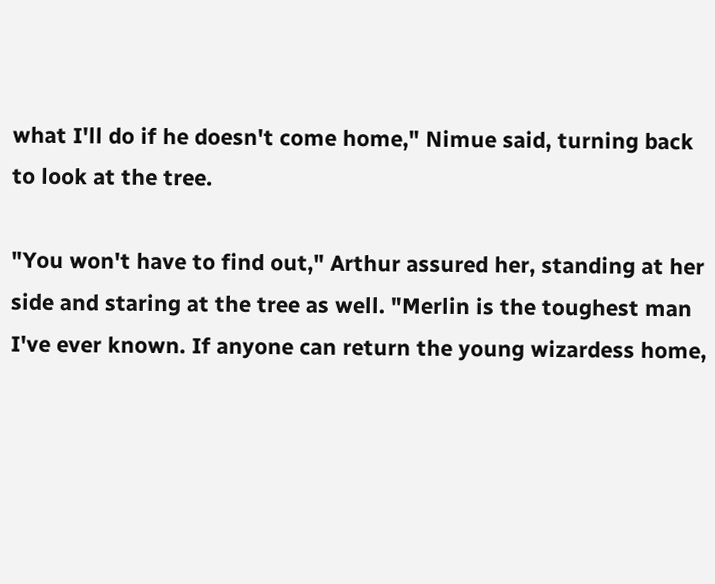what I'll do if he doesn't come home," Nimue said, turning back to look at the tree.

"You won't have to find out," Arthur assured her, standing at her side and staring at the tree as well. "Merlin is the toughest man I've ever known. If anyone can return the young wizardess home,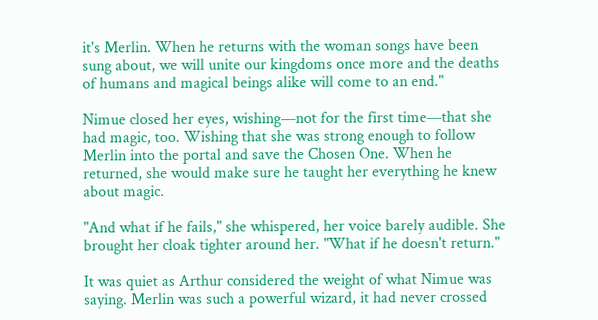it's Merlin. When he returns with the woman songs have been sung about, we will unite our kingdoms once more and the deaths of humans and magical beings alike will come to an end."

Nimue closed her eyes, wishing—not for the first time—that she had magic, too. Wishing that she was strong enough to follow Merlin into the portal and save the Chosen One. When he returned, she would make sure he taught her everything he knew about magic.

"And what if he fails," she whispered, her voice barely audible. She brought her cloak tighter around her. "What if he doesn't return."

It was quiet as Arthur considered the weight of what Nimue was saying. Merlin was such a powerful wizard, it had never crossed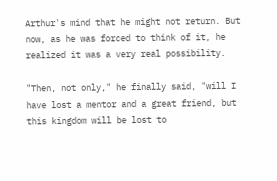Arthur's mind that he might not return. But now, as he was forced to think of it, he realized it was a very real possibility.

"Then, not only," he finally said, "will I have lost a mentor and a great friend, but this kingdom will be lost to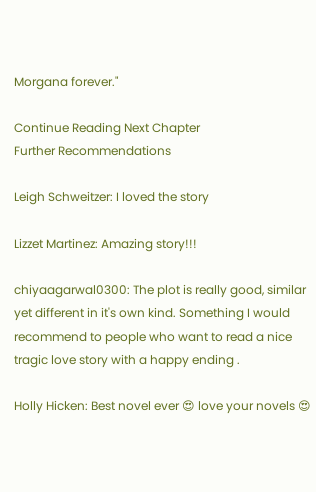Morgana forever."

Continue Reading Next Chapter
Further Recommendations

Leigh Schweitzer: I loved the story

Lizzet Martinez: Amazing story!!!

chiyaagarwal0300: The plot is really good, similar yet different in it's own kind. Something I would recommend to people who want to read a nice tragic love story with a happy ending .

Holly Hicken: Best novel ever 😍 love your novels 😍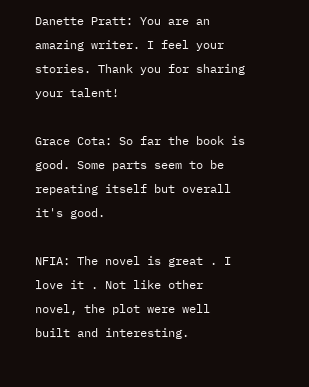Danette Pratt: You are an amazing writer. I feel your stories. Thank you for sharing your talent!

Grace Cota: So far the book is good. Some parts seem to be repeating itself but overall it's good.

NFIA: The novel is great . I love it . Not like other novel, the plot were well built and interesting.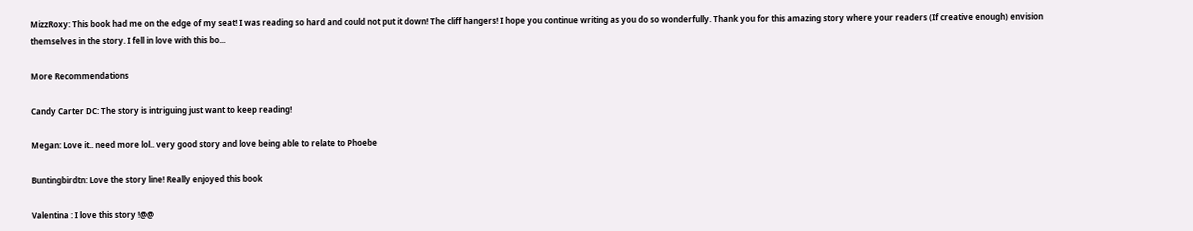MizzRoxy: This book had me on the edge of my seat! I was reading so hard and could not put it down! The cliff hangers! I hope you continue writing as you do so wonderfully. Thank you for this amazing story where your readers (If creative enough) envision themselves in the story. I fell in love with this bo...

More Recommendations

Candy Carter DC: The story is intriguing just want to keep reading!

Megan: Love it.. need more lol.. very good story and love being able to relate to Phoebe

Buntingbirdtn: Love the story line! Really enjoyed this book

Valentina : I love this story !@@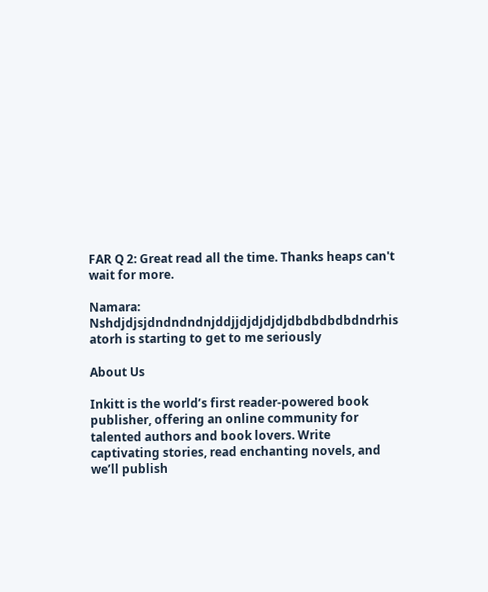FAR Q 2: Great read all the time. Thanks heaps can't wait for more.

Namara: Nshdjdjsjdndndndnjddjjdjdjdjdjdbdbdbdbdndrhis atorh is starting to get to me seriously

About Us

Inkitt is the world’s first reader-powered book publisher, offering an online community for talented authors and book lovers. Write captivating stories, read enchanting novels, and we’ll publish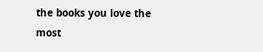the books you love the most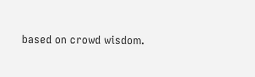based on crowd wisdom.